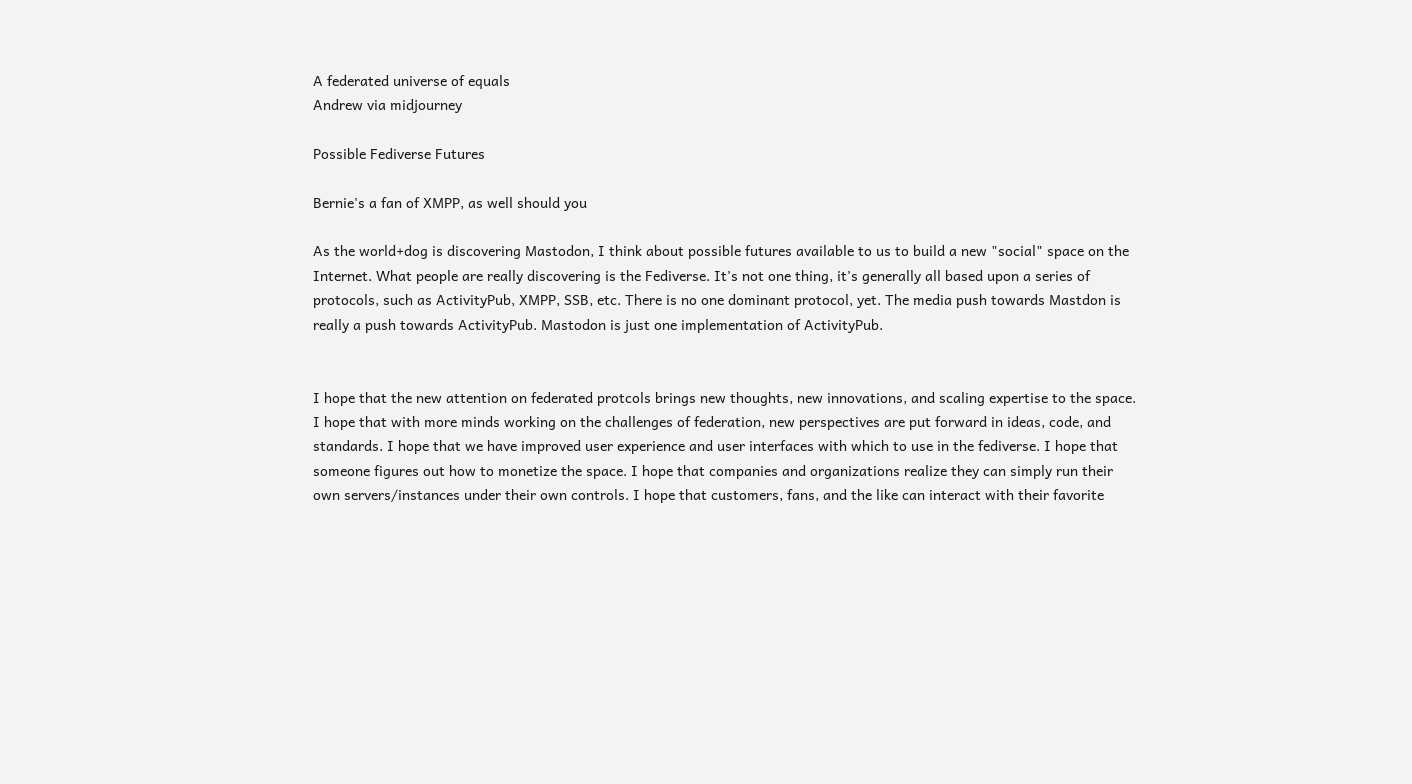A federated universe of equals
Andrew via midjourney

Possible Fediverse Futures

Bernie's a fan of XMPP, as well should you

As the world+dog is discovering Mastodon, I think about possible futures available to us to build a new "social" space on the Internet. What people are really discovering is the Fediverse. It's not one thing, it's generally all based upon a series of protocols, such as ActivityPub, XMPP, SSB, etc. There is no one dominant protocol, yet. The media push towards Mastdon is really a push towards ActivityPub. Mastodon is just one implementation of ActivityPub.


I hope that the new attention on federated protcols brings new thoughts, new innovations, and scaling expertise to the space. I hope that with more minds working on the challenges of federation, new perspectives are put forward in ideas, code, and standards. I hope that we have improved user experience and user interfaces with which to use in the fediverse. I hope that someone figures out how to monetize the space. I hope that companies and organizations realize they can simply run their own servers/instances under their own controls. I hope that customers, fans, and the like can interact with their favorite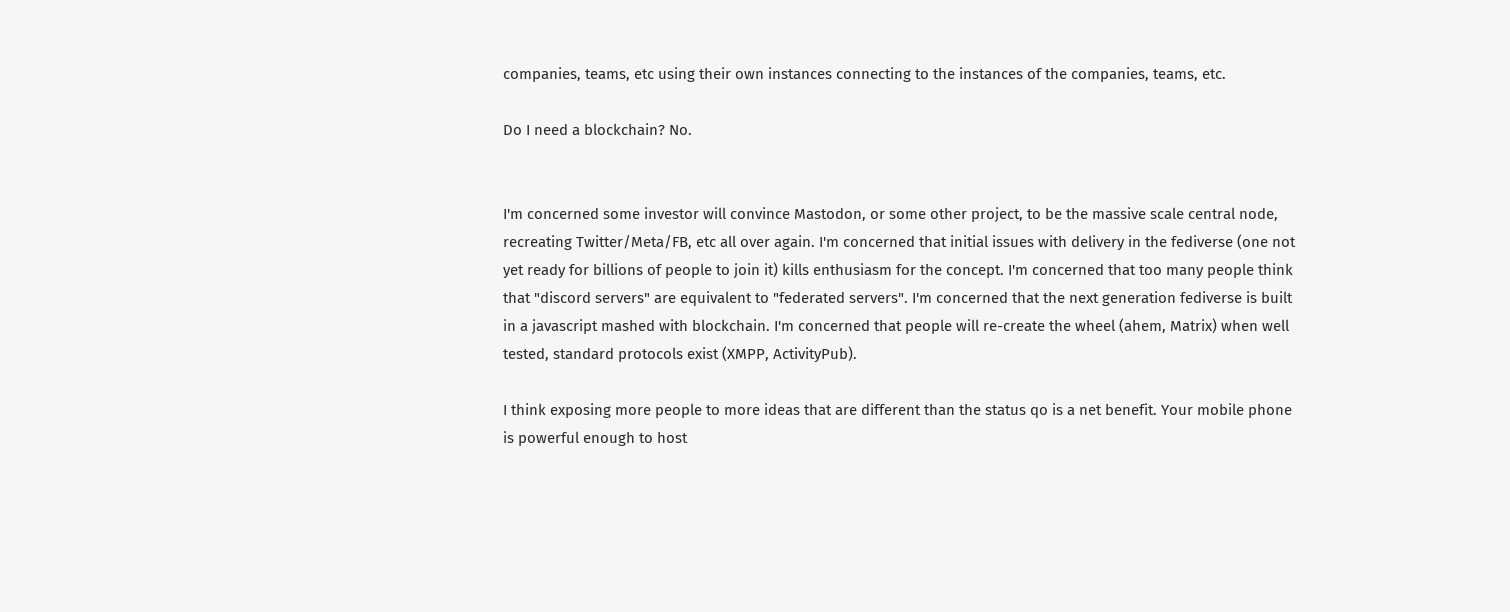companies, teams, etc using their own instances connecting to the instances of the companies, teams, etc.

Do I need a blockchain? No.


I'm concerned some investor will convince Mastodon, or some other project, to be the massive scale central node, recreating Twitter/Meta/FB, etc all over again. I'm concerned that initial issues with delivery in the fediverse (one not yet ready for billions of people to join it) kills enthusiasm for the concept. I'm concerned that too many people think that "discord servers" are equivalent to "federated servers". I'm concerned that the next generation fediverse is built in a javascript mashed with blockchain. I'm concerned that people will re-create the wheel (ahem, Matrix) when well tested, standard protocols exist (XMPP, ActivityPub).

I think exposing more people to more ideas that are different than the status qo is a net benefit. Your mobile phone is powerful enough to host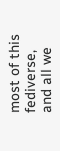most of this fediverse, and all we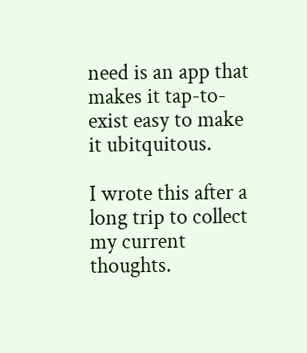need is an app that makes it tap-to-exist easy to make it ubitquitous.

I wrote this after a long trip to collect my current thoughts.